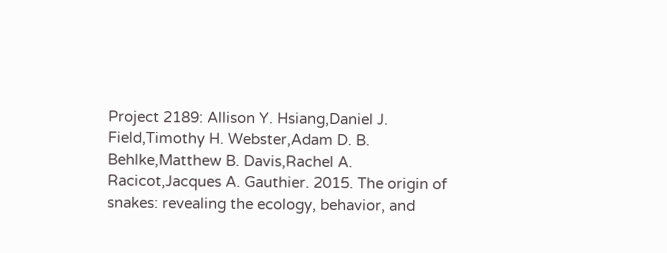Project 2189: Allison Y. Hsiang,Daniel J. Field,Timothy H. Webster,Adam D. B. Behlke,Matthew B. Davis,Rachel A. Racicot,Jacques A. Gauthier. 2015. The origin of snakes: revealing the ecology, behavior, and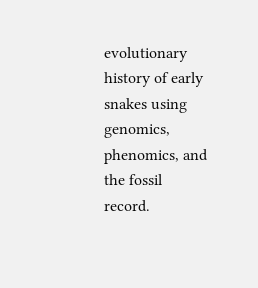evolutionary history of early snakes using genomics, phenomics, and the fossil record.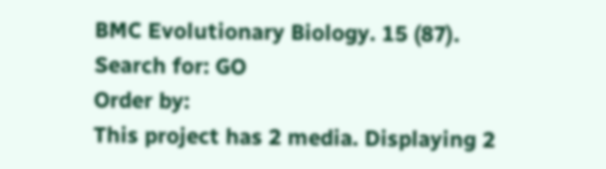BMC Evolutionary Biology. 15 (87).
Search for: GO
Order by:
This project has 2 media. Displaying 2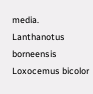media.
Lanthanotus borneensis
Loxocemus bicolor